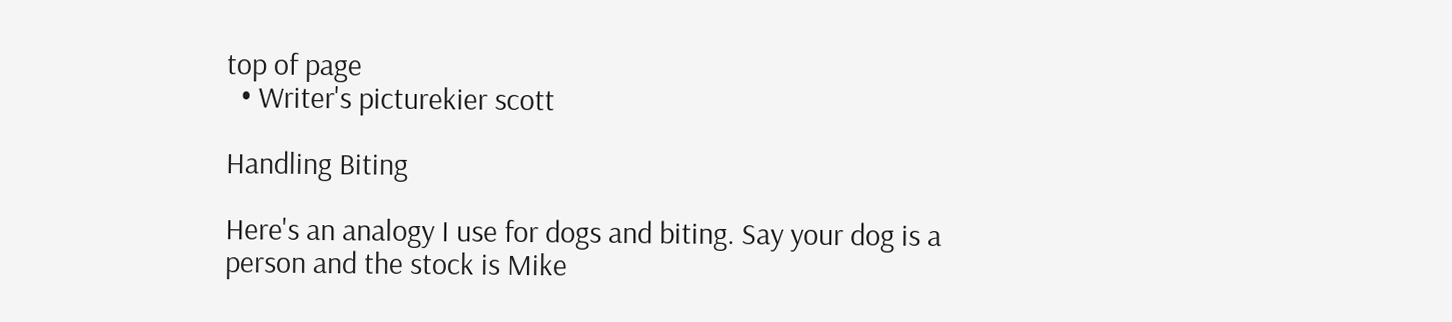top of page
  • Writer's picturekier scott

Handling Biting

Here's an analogy I use for dogs and biting. Say your dog is a person and the stock is Mike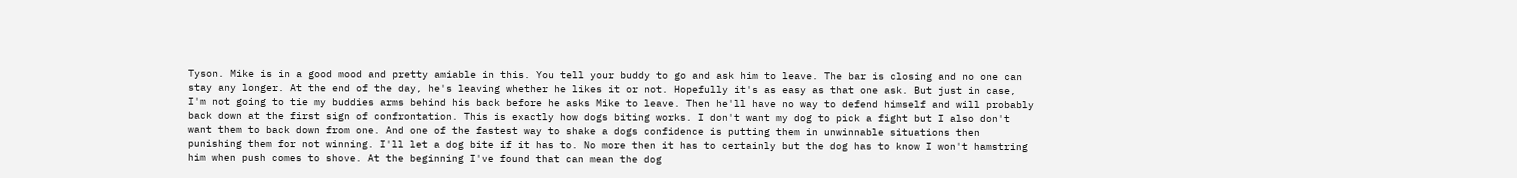Tyson. Mike is in a good mood and pretty amiable in this. You tell your buddy to go and ask him to leave. The bar is closing and no one can stay any longer. At the end of the day, he's leaving whether he likes it or not. Hopefully it's as easy as that one ask. But just in case, I'm not going to tie my buddies arms behind his back before he asks Mike to leave. Then he'll have no way to defend himself and will probably back down at the first sign of confrontation. This is exactly how dogs biting works. I don't want my dog to pick a fight but I also don't want them to back down from one. And one of the fastest way to shake a dogs confidence is putting them in unwinnable situations then punishing them for not winning. I'll let a dog bite if it has to. No more then it has to certainly but the dog has to know I won't hamstring him when push comes to shove. At the beginning I've found that can mean the dog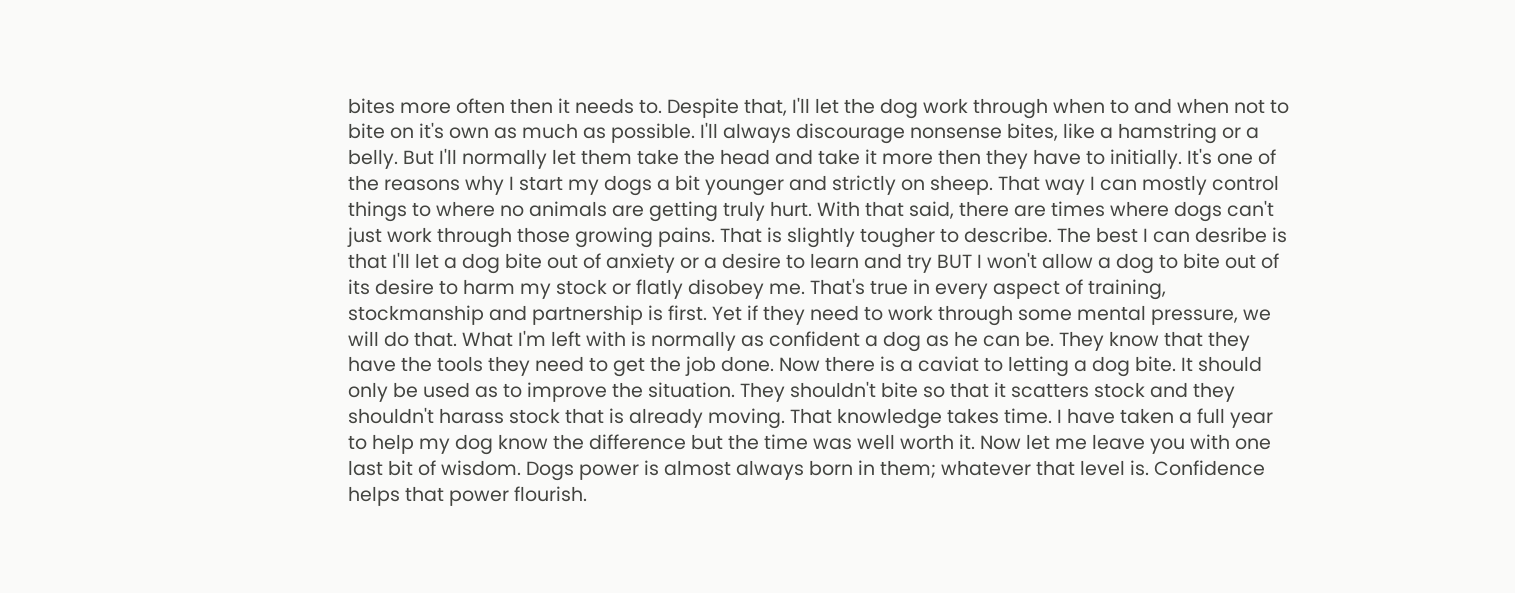bites more often then it needs to. Despite that, I'll let the dog work through when to and when not to bite on it's own as much as possible. I'll always discourage nonsense bites, like a hamstring or a belly. But I'll normally let them take the head and take it more then they have to initially. It's one of the reasons why I start my dogs a bit younger and strictly on sheep. That way I can mostly control things to where no animals are getting truly hurt. With that said, there are times where dogs can't just work through those growing pains. That is slightly tougher to describe. The best I can desribe is that I'll let a dog bite out of anxiety or a desire to learn and try BUT I won't allow a dog to bite out of its desire to harm my stock or flatly disobey me. That's true in every aspect of training, stockmanship and partnership is first. Yet if they need to work through some mental pressure, we will do that. What I'm left with is normally as confident a dog as he can be. They know that they have the tools they need to get the job done. Now there is a caviat to letting a dog bite. It should only be used as to improve the situation. They shouldn't bite so that it scatters stock and they shouldn't harass stock that is already moving. That knowledge takes time. I have taken a full year to help my dog know the difference but the time was well worth it. Now let me leave you with one last bit of wisdom. Dogs power is almost always born in them; whatever that level is. Confidence helps that power flourish.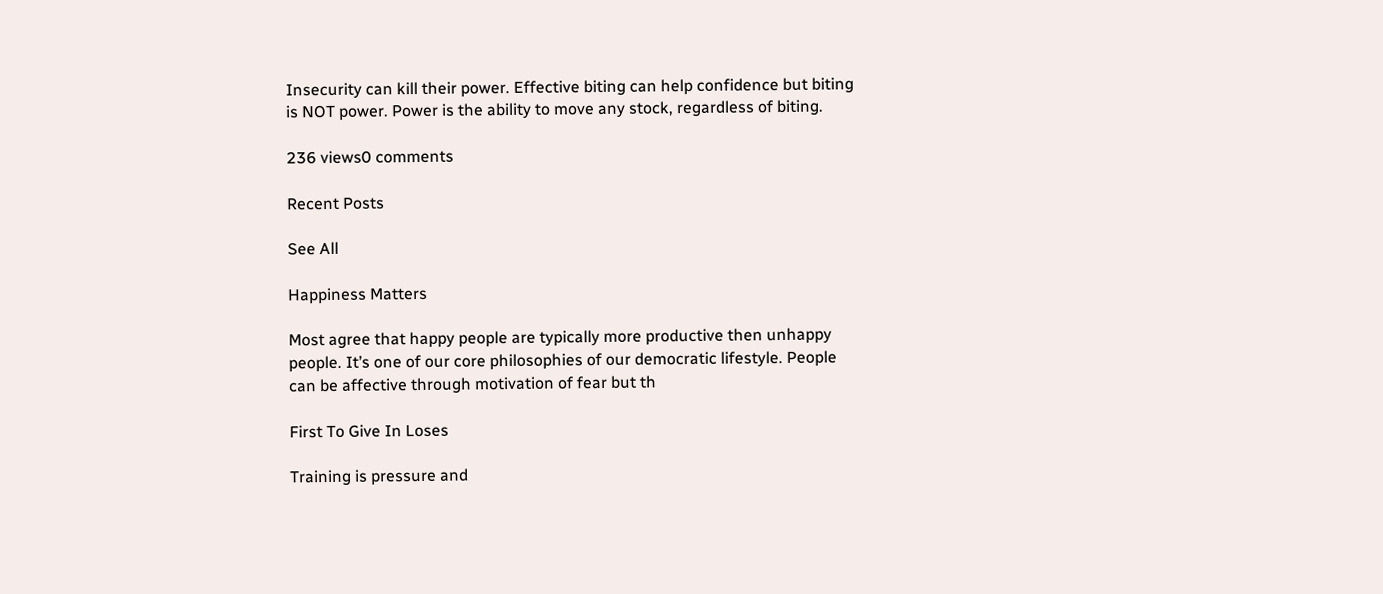Insecurity can kill their power. Effective biting can help confidence but biting is NOT power. Power is the ability to move any stock, regardless of biting.

236 views0 comments

Recent Posts

See All

Happiness Matters

Most agree that happy people are typically more productive then unhappy people. It’s one of our core philosophies of our democratic lifestyle. People can be affective through motivation of fear but th

First To Give In Loses

Training is pressure and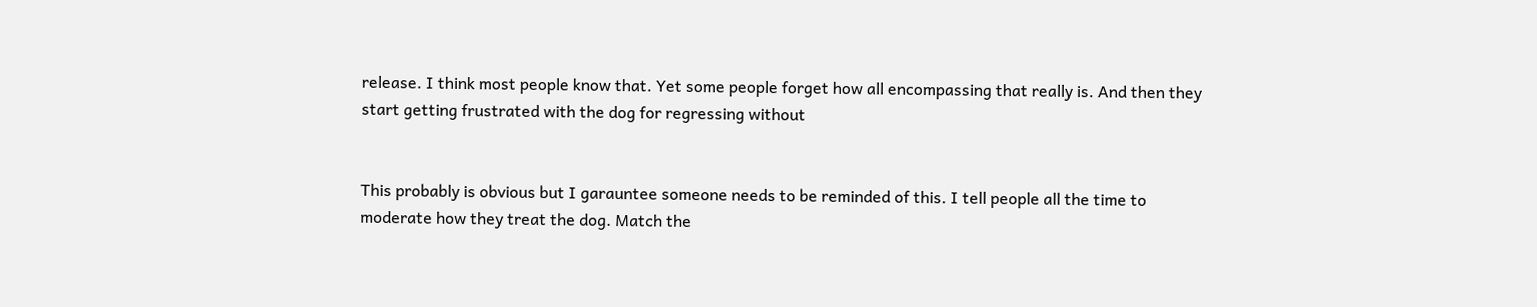release. I think most people know that. Yet some people forget how all encompassing that really is. And then they start getting frustrated with the dog for regressing without


This probably is obvious but I garauntee someone needs to be reminded of this. I tell people all the time to moderate how they treat the dog. Match the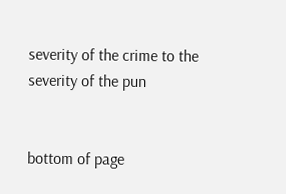severity of the crime to the severity of the pun


bottom of page